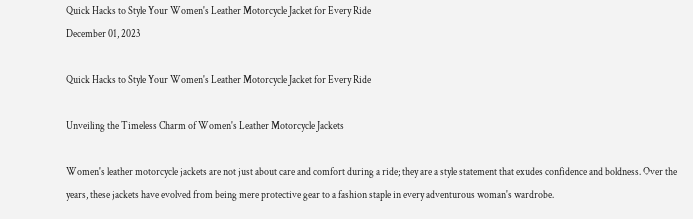Quick Hacks to Style Your Women's Leather Motorcycle Jacket for Every Ride
December 01, 2023

Quick Hacks to Style Your Women's Leather Motorcycle Jacket for Every Ride

Unveiling the Timeless Charm of Women's Leather Motorcycle Jackets

Women's leather motorcycle jackets are not just about care and comfort during a ride; they are a style statement that exudes confidence and boldness. Over the years, these jackets have evolved from being mere protective gear to a fashion staple in every adventurous woman's wardrobe.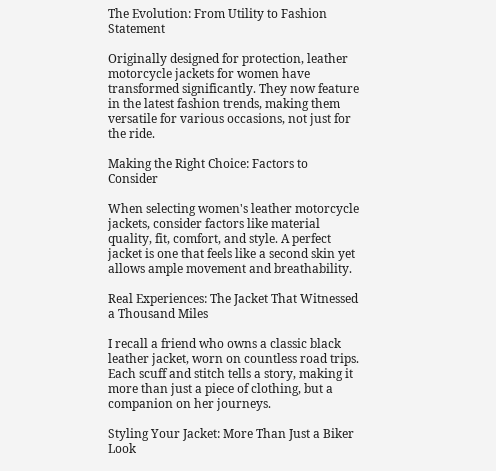The Evolution: From Utility to Fashion Statement

Originally designed for protection, leather motorcycle jackets for women have transformed significantly. They now feature in the latest fashion trends, making them versatile for various occasions, not just for the ride.

Making the Right Choice: Factors to Consider

When selecting women's leather motorcycle jackets, consider factors like material quality, fit, comfort, and style. A perfect jacket is one that feels like a second skin yet allows ample movement and breathability.

Real Experiences: The Jacket That Witnessed a Thousand Miles

I recall a friend who owns a classic black leather jacket, worn on countless road trips. Each scuff and stitch tells a story, making it more than just a piece of clothing, but a companion on her journeys.

Styling Your Jacket: More Than Just a Biker Look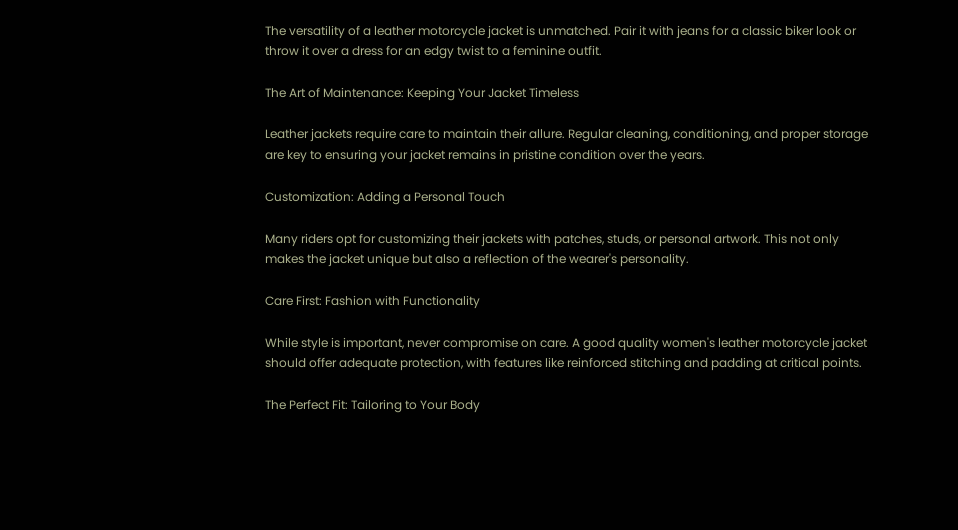The versatility of a leather motorcycle jacket is unmatched. Pair it with jeans for a classic biker look or throw it over a dress for an edgy twist to a feminine outfit.

The Art of Maintenance: Keeping Your Jacket Timeless

Leather jackets require care to maintain their allure. Regular cleaning, conditioning, and proper storage are key to ensuring your jacket remains in pristine condition over the years.

Customization: Adding a Personal Touch

Many riders opt for customizing their jackets with patches, studs, or personal artwork. This not only makes the jacket unique but also a reflection of the wearer's personality.

Care First: Fashion with Functionality

While style is important, never compromise on care. A good quality women's leather motorcycle jacket should offer adequate protection, with features like reinforced stitching and padding at critical points.

The Perfect Fit: Tailoring to Your Body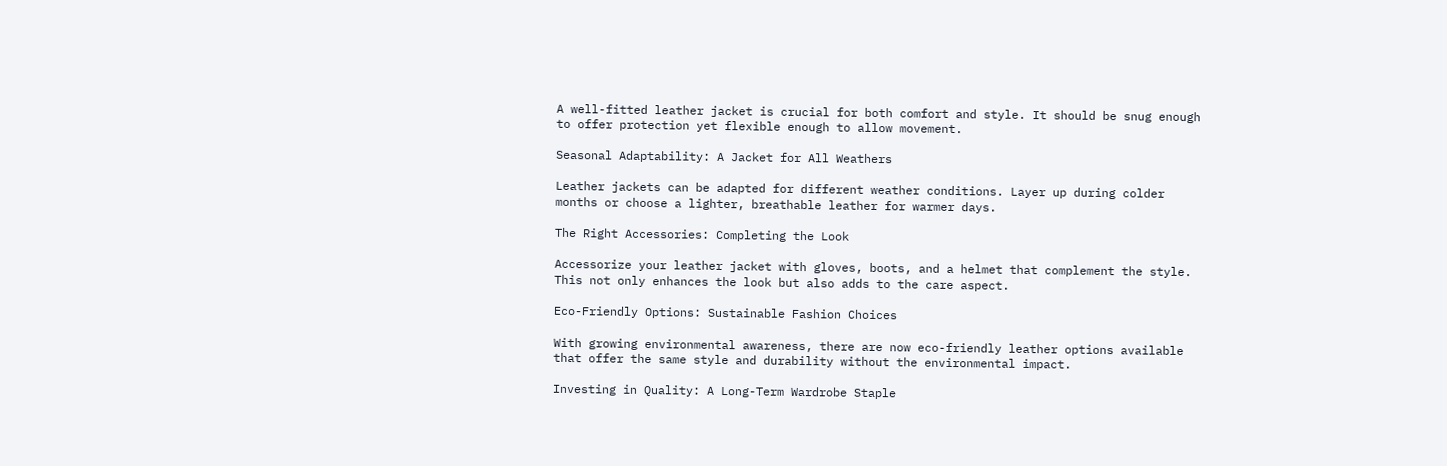A well-fitted leather jacket is crucial for both comfort and style. It should be snug enough to offer protection yet flexible enough to allow movement.

Seasonal Adaptability: A Jacket for All Weathers

Leather jackets can be adapted for different weather conditions. Layer up during colder months or choose a lighter, breathable leather for warmer days.

The Right Accessories: Completing the Look

Accessorize your leather jacket with gloves, boots, and a helmet that complement the style. This not only enhances the look but also adds to the care aspect.

Eco-Friendly Options: Sustainable Fashion Choices

With growing environmental awareness, there are now eco-friendly leather options available that offer the same style and durability without the environmental impact.

Investing in Quality: A Long-Term Wardrobe Staple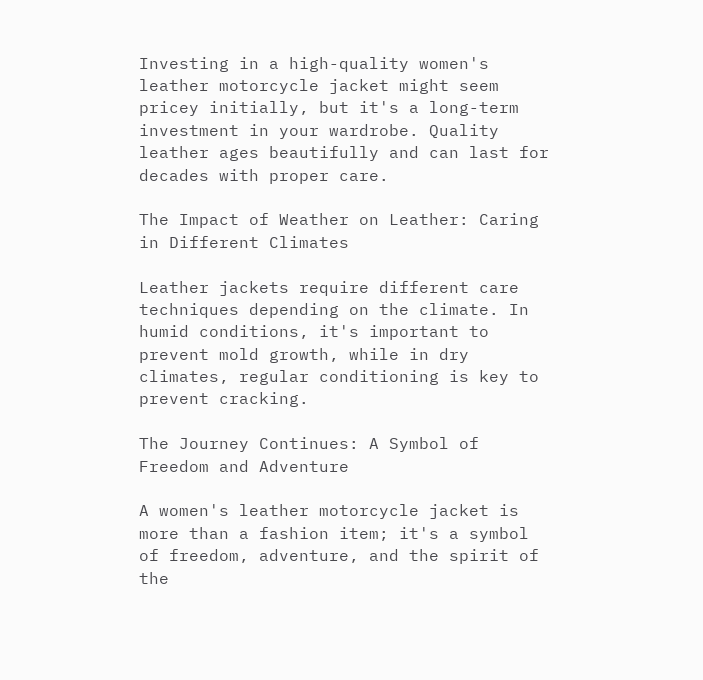Investing in a high-quality women's leather motorcycle jacket might seem pricey initially, but it's a long-term investment in your wardrobe. Quality leather ages beautifully and can last for decades with proper care.

The Impact of Weather on Leather: Caring in Different Climates

Leather jackets require different care techniques depending on the climate. In humid conditions, it's important to prevent mold growth, while in dry climates, regular conditioning is key to prevent cracking.

The Journey Continues: A Symbol of Freedom and Adventure

A women's leather motorcycle jacket is more than a fashion item; it's a symbol of freedom, adventure, and the spirit of the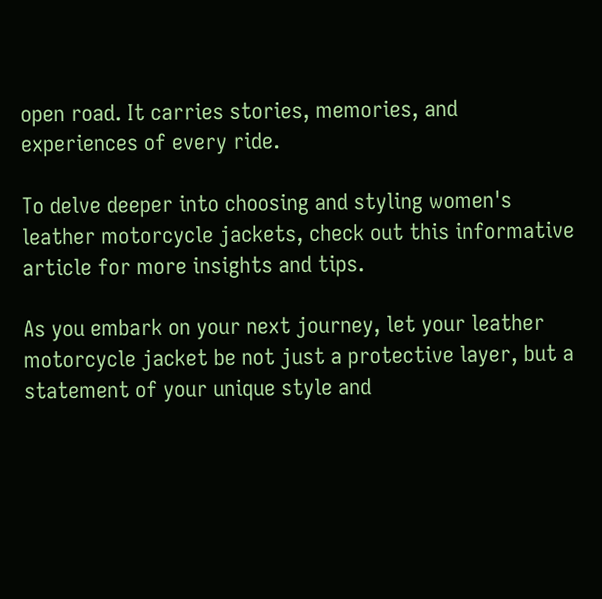open road. It carries stories, memories, and experiences of every ride.

To delve deeper into choosing and styling women's leather motorcycle jackets, check out this informative article for more insights and tips.

As you embark on your next journey, let your leather motorcycle jacket be not just a protective layer, but a statement of your unique style and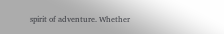spirit of adventure. Whether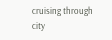cruising through city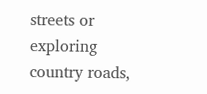streets or exploring country roads,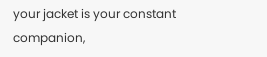your jacket is your constant companion,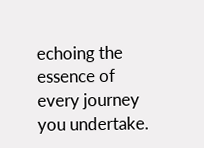echoing the essence of every journey you undertake.